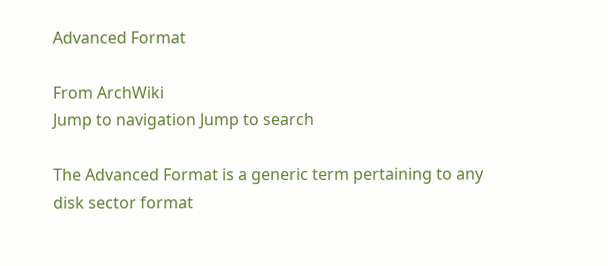Advanced Format

From ArchWiki
Jump to navigation Jump to search

The Advanced Format is a generic term pertaining to any disk sector format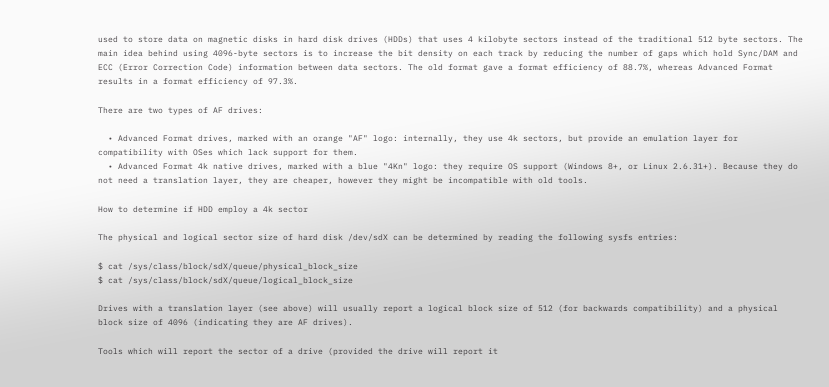used to store data on magnetic disks in hard disk drives (HDDs) that uses 4 kilobyte sectors instead of the traditional 512 byte sectors. The main idea behind using 4096-byte sectors is to increase the bit density on each track by reducing the number of gaps which hold Sync/DAM and ECC (Error Correction Code) information between data sectors. The old format gave a format efficiency of 88.7%, whereas Advanced Format results in a format efficiency of 97.3%.

There are two types of AF drives:

  • Advanced Format drives, marked with an orange "AF" logo: internally, they use 4k sectors, but provide an emulation layer for compatibility with OSes which lack support for them.
  • Advanced Format 4k native drives, marked with a blue "4Kn" logo: they require OS support (Windows 8+, or Linux 2.6.31+). Because they do not need a translation layer, they are cheaper, however they might be incompatible with old tools.

How to determine if HDD employ a 4k sector

The physical and logical sector size of hard disk /dev/sdX can be determined by reading the following sysfs entries:

$ cat /sys/class/block/sdX/queue/physical_block_size
$ cat /sys/class/block/sdX/queue/logical_block_size

Drives with a translation layer (see above) will usually report a logical block size of 512 (for backwards compatibility) and a physical block size of 4096 (indicating they are AF drives).

Tools which will report the sector of a drive (provided the drive will report it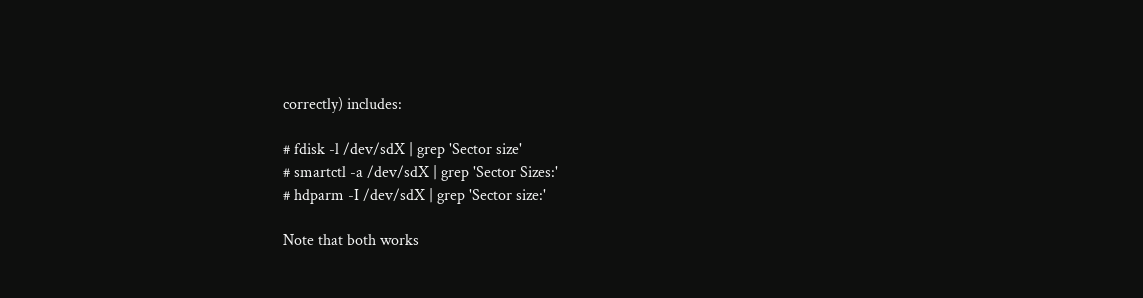correctly) includes:

# fdisk -l /dev/sdX | grep 'Sector size'
# smartctl -a /dev/sdX | grep 'Sector Sizes:'
# hdparm -I /dev/sdX | grep 'Sector size:'

Note that both works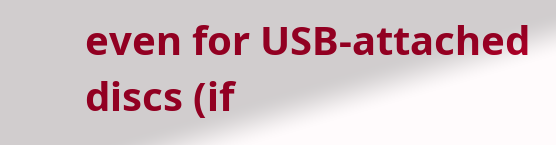even for USB-attached discs (if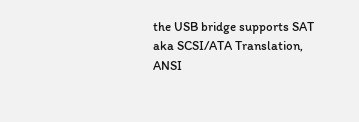the USB bridge supports SAT aka SCSI/ATA Translation, ANSI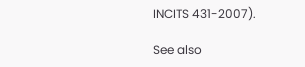INCITS 431-2007).

See also